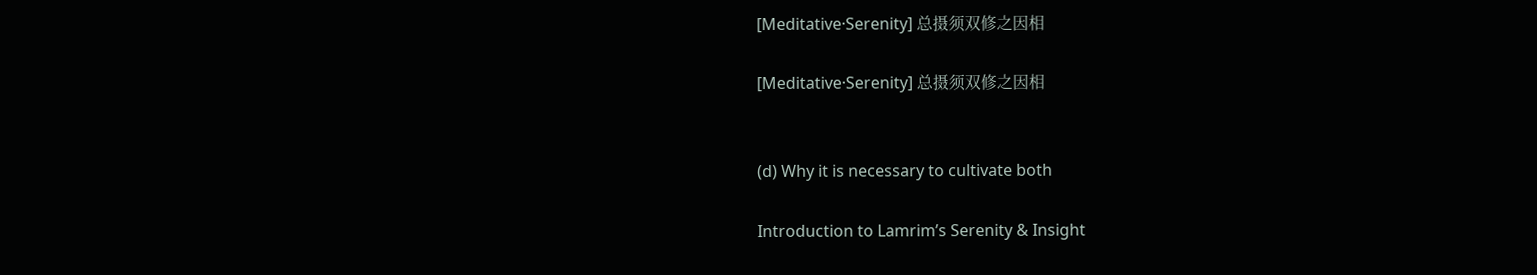[Meditative·Serenity] 总摄须双修之因相

[Meditative·Serenity] 总摄须双修之因相


(d) Why it is necessary to cultivate both

Introduction to Lamrim’s Serenity & Insight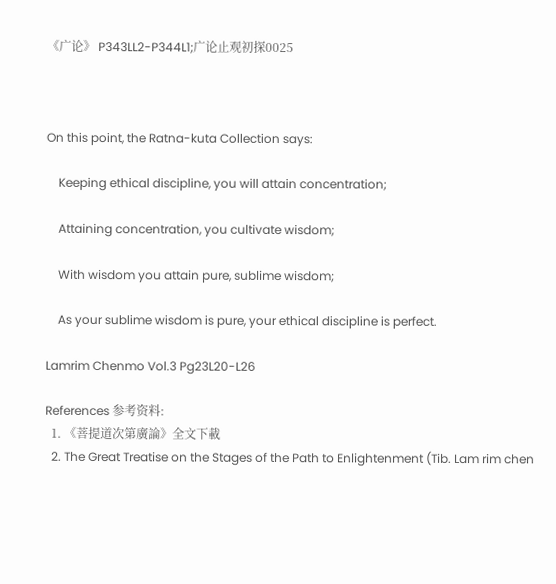《广论》 P343LL2-P344L1;广论止观初探0025



On this point, the Ratna-kuta Collection says:

    Keeping ethical discipline, you will attain concentration;

    Attaining concentration, you cultivate wisdom;

    With wisdom you attain pure, sublime wisdom;

    As your sublime wisdom is pure, your ethical discipline is perfect.

Lamrim Chenmo Vol.3 Pg23L20-L26

References 参考资料:
  1. 《菩提道次第廣論》全文下載
  2. The Great Treatise on the Stages of the Path to Enlightenment (Tib. Lam rim chen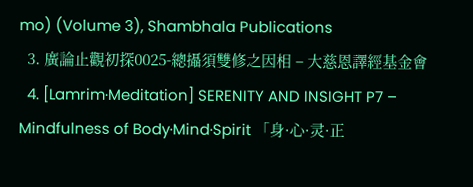mo) (Volume 3), Shambhala Publications
  3. 廣論止觀初探0025-總攝須雙修之因相 – 大慈恩譯經基金會
  4. [Lamrim·Meditation] SERENITY AND INSIGHT P7 – Mindfulness of Body·Mind·Spirit 「身·心·灵·正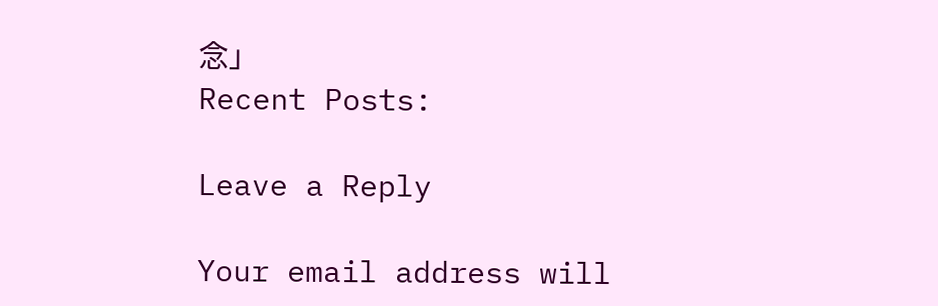念」
Recent Posts:

Leave a Reply

Your email address will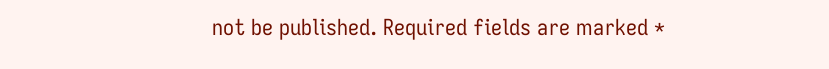not be published. Required fields are marked *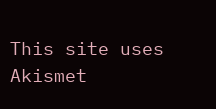This site uses Akismet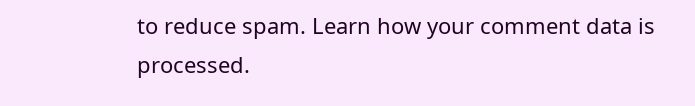to reduce spam. Learn how your comment data is processed.